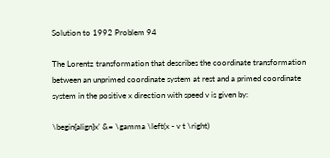Solution to 1992 Problem 94

The Lorentz transformation that describes the coordinate transformation between an unprimed coordinate system at rest and a primed coordinate system in the positive x direction with speed v is given by:

\begin{align}x' &= \gamma \left(x - v t \right)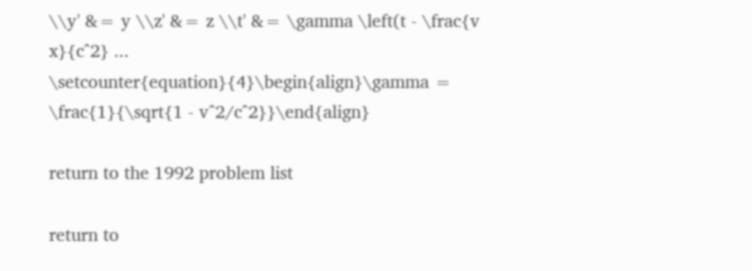\\y' &= y \\z' &= z \\t' &= \gamma \left(t - \frac{v x}{c^2} ...
\setcounter{equation}{4}\begin{align}\gamma = \frac{1}{\sqrt{1 - v^2/c^2}}\end{align}

return to the 1992 problem list

return to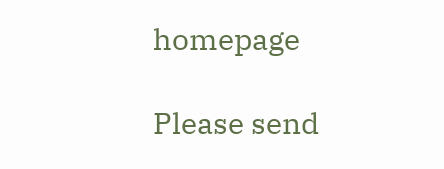homepage

Please send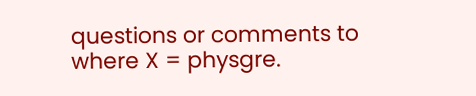questions or comments to where X = physgre.